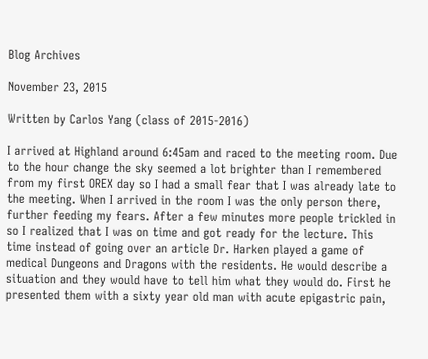Blog Archives

November 23, 2015

Written by Carlos Yang (class of 2015-2016)

I arrived at Highland around 6:45am and raced to the meeting room. Due to the hour change the sky seemed a lot brighter than I remembered from my first OREX day so I had a small fear that I was already late to the meeting. When I arrived in the room I was the only person there, further feeding my fears. After a few minutes more people trickled in so I realized that I was on time and got ready for the lecture. This time instead of going over an article Dr. Harken played a game of medical Dungeons and Dragons with the residents. He would describe a situation and they would have to tell him what they would do. First he presented them with a sixty year old man with acute epigastric pain,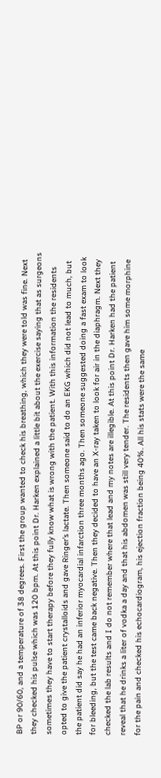BP or 90/60, and a temperature of 38 degrees. First the group wanted to check his breathing, which they were told was fine. Next they checked his pulse which was 120 bpm. At this point Dr. Harken explained a little bit about the exercise saying that as surgeons sometimes they have to start therapy before they fully know what is wrong with the patient. With this information the residents opted to give the patient crystalloids and gave Ringer’s lactate. Then someone said to do an EKG which did not lead to much, but the patient did say he had an inferior myocardial infarction three months ago. Then someone suggested doing a fast exam to look for bleeding, but the test came back negative. Then they decided to have an X-ray taken to look for air in the diaphragm. Next they checked the lab results and I do not remember where that lead and my notes are illegible. At this point Dr. Harken had the patient reveal that he drinks a liter of vodka a day and that his abdomen was still very tender. The residents then gave him some morphine for the pain and checked his echocardiogram, his ejection fraction being 40%. All his stats were the same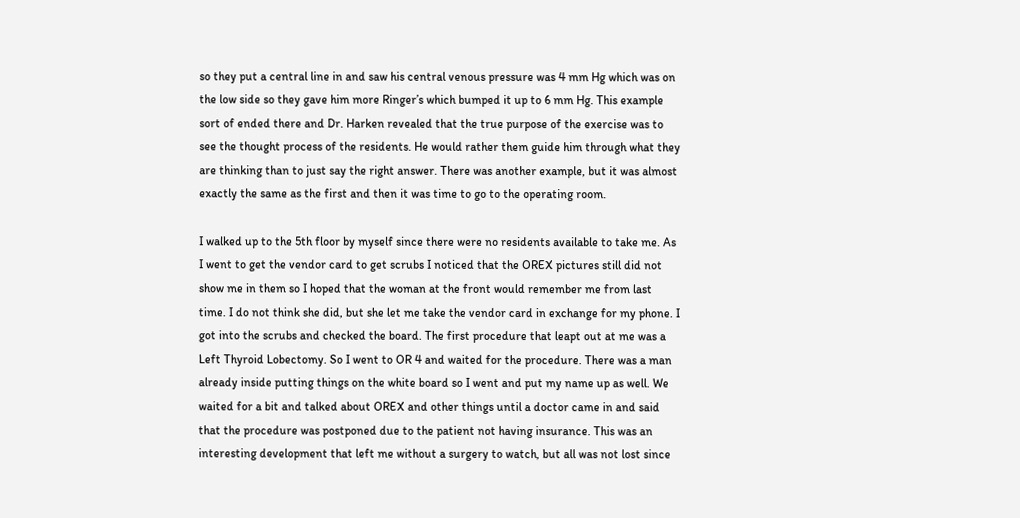so they put a central line in and saw his central venous pressure was 4 mm Hg which was on the low side so they gave him more Ringer’s which bumped it up to 6 mm Hg. This example sort of ended there and Dr. Harken revealed that the true purpose of the exercise was to see the thought process of the residents. He would rather them guide him through what they are thinking than to just say the right answer. There was another example, but it was almost exactly the same as the first and then it was time to go to the operating room.

I walked up to the 5th floor by myself since there were no residents available to take me. As I went to get the vendor card to get scrubs I noticed that the OREX pictures still did not show me in them so I hoped that the woman at the front would remember me from last time. I do not think she did, but she let me take the vendor card in exchange for my phone. I got into the scrubs and checked the board. The first procedure that leapt out at me was a Left Thyroid Lobectomy. So I went to OR 4 and waited for the procedure. There was a man already inside putting things on the white board so I went and put my name up as well. We waited for a bit and talked about OREX and other things until a doctor came in and said that the procedure was postponed due to the patient not having insurance. This was an interesting development that left me without a surgery to watch, but all was not lost since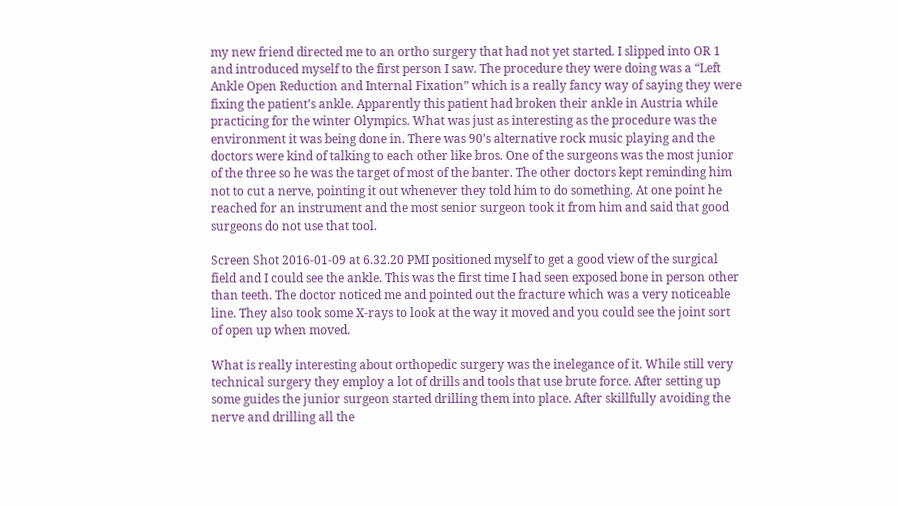my new friend directed me to an ortho surgery that had not yet started. I slipped into OR 1 and introduced myself to the first person I saw. The procedure they were doing was a “Left Ankle Open Reduction and Internal Fixation” which is a really fancy way of saying they were fixing the patient’s ankle. Apparently this patient had broken their ankle in Austria while practicing for the winter Olympics. What was just as interesting as the procedure was the environment it was being done in. There was 90’s alternative rock music playing and the doctors were kind of talking to each other like bros. One of the surgeons was the most junior of the three so he was the target of most of the banter. The other doctors kept reminding him not to cut a nerve, pointing it out whenever they told him to do something. At one point he reached for an instrument and the most senior surgeon took it from him and said that good surgeons do not use that tool.

Screen Shot 2016-01-09 at 6.32.20 PMI positioned myself to get a good view of the surgical field and I could see the ankle. This was the first time I had seen exposed bone in person other than teeth. The doctor noticed me and pointed out the fracture which was a very noticeable line. They also took some X-rays to look at the way it moved and you could see the joint sort of open up when moved.

What is really interesting about orthopedic surgery was the inelegance of it. While still very technical surgery they employ a lot of drills and tools that use brute force. After setting up some guides the junior surgeon started drilling them into place. After skillfully avoiding the nerve and drilling all the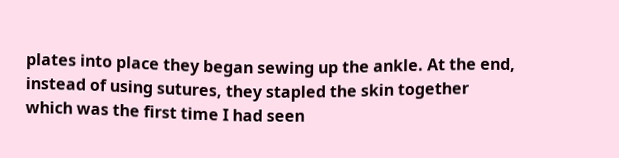plates into place they began sewing up the ankle. At the end, instead of using sutures, they stapled the skin together which was the first time I had seen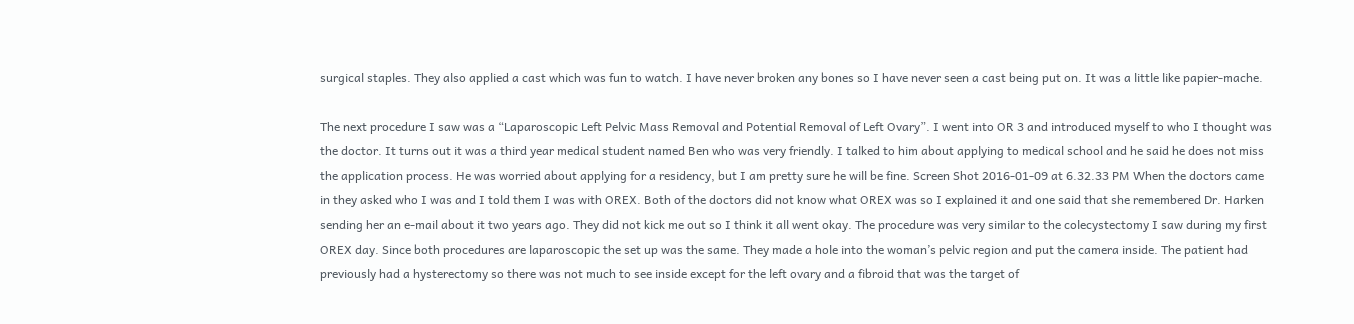surgical staples. They also applied a cast which was fun to watch. I have never broken any bones so I have never seen a cast being put on. It was a little like papier-mache.

The next procedure I saw was a “Laparoscopic Left Pelvic Mass Removal and Potential Removal of Left Ovary”. I went into OR 3 and introduced myself to who I thought was the doctor. It turns out it was a third year medical student named Ben who was very friendly. I talked to him about applying to medical school and he said he does not miss the application process. He was worried about applying for a residency, but I am pretty sure he will be fine. Screen Shot 2016-01-09 at 6.32.33 PM When the doctors came in they asked who I was and I told them I was with OREX. Both of the doctors did not know what OREX was so I explained it and one said that she remembered Dr. Harken sending her an e-mail about it two years ago. They did not kick me out so I think it all went okay. The procedure was very similar to the colecystectomy I saw during my first OREX day. Since both procedures are laparoscopic the set up was the same. They made a hole into the woman’s pelvic region and put the camera inside. The patient had previously had a hysterectomy so there was not much to see inside except for the left ovary and a fibroid that was the target of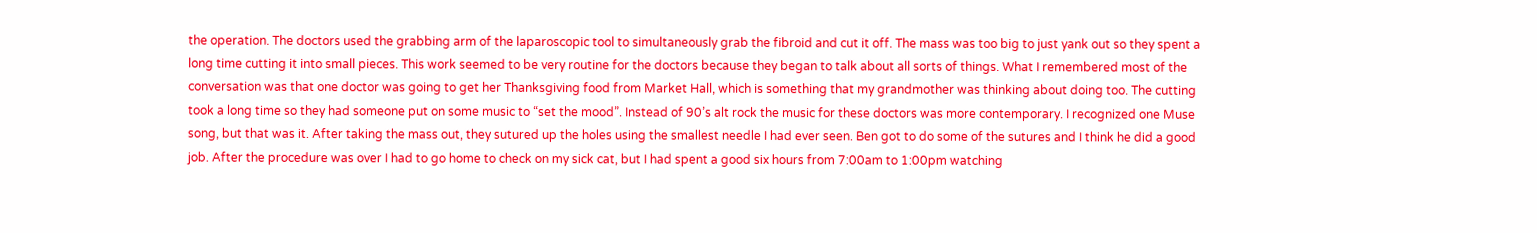the operation. The doctors used the grabbing arm of the laparoscopic tool to simultaneously grab the fibroid and cut it off. The mass was too big to just yank out so they spent a long time cutting it into small pieces. This work seemed to be very routine for the doctors because they began to talk about all sorts of things. What I remembered most of the conversation was that one doctor was going to get her Thanksgiving food from Market Hall, which is something that my grandmother was thinking about doing too. The cutting took a long time so they had someone put on some music to “set the mood”. Instead of 90’s alt rock the music for these doctors was more contemporary. I recognized one Muse song, but that was it. After taking the mass out, they sutured up the holes using the smallest needle I had ever seen. Ben got to do some of the sutures and I think he did a good job. After the procedure was over I had to go home to check on my sick cat, but I had spent a good six hours from 7:00am to 1:00pm watching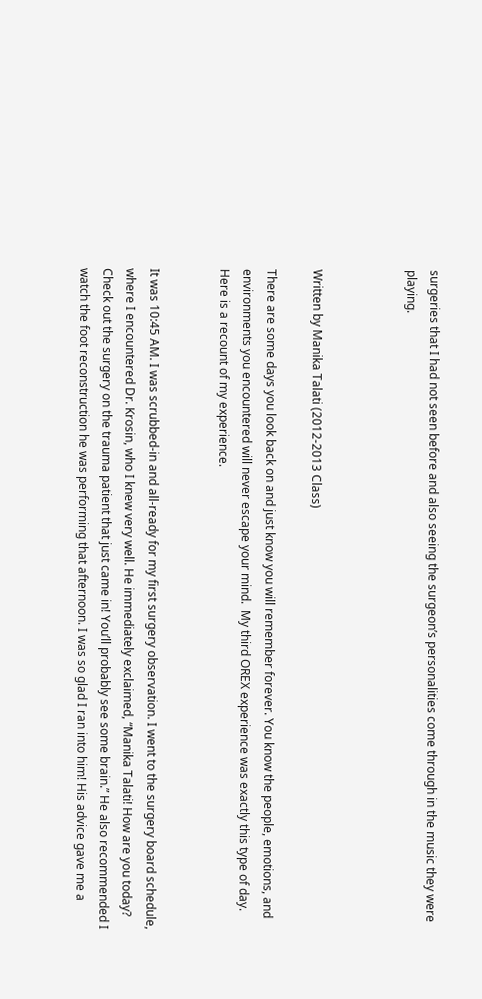surgeries that I had not seen before and also seeing the surgeon’s personalities come through in the music they were playing.



Written by Manika Talati (2012-2013 Class)

There are some days you look back on and just know you will remember forever. You know the people, emotions, and environments you encountered will never escape your mind.  My third OREX experience was exactly this type of day. Here is a recount of my experience.


It was 10:45 AM. I was scrubbed-in and all-ready for my first surgery observation. I went to the surgery board schedule, where I encountered Dr. Krosin, who I knew very well. He immediately exclaimed, “Manika Talati! How are you today? Check out the surgery on the trauma patient that just came in! You’ll probably see some brain.” He also recommended I watch the foot reconstruction he was performing that afternoon. I was so glad I ran into him! His advice gave me a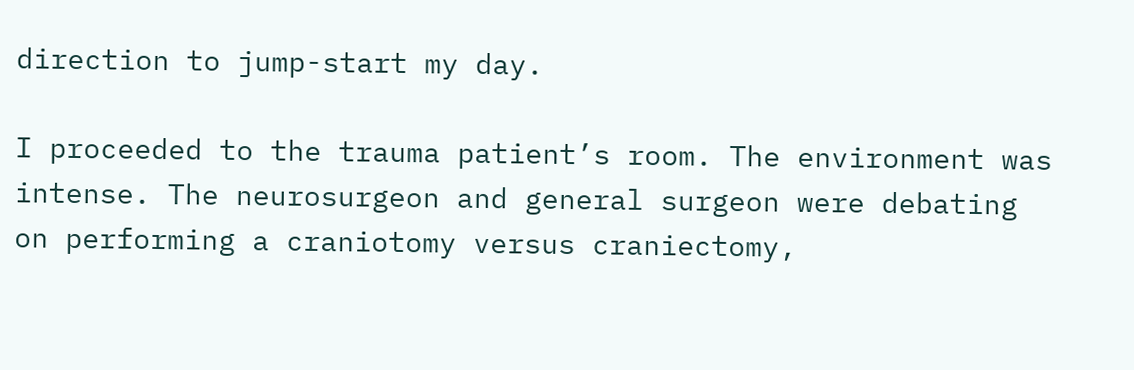direction to jump-start my day.

I proceeded to the trauma patient’s room. The environment was intense. The neurosurgeon and general surgeon were debating on performing a craniotomy versus craniectomy,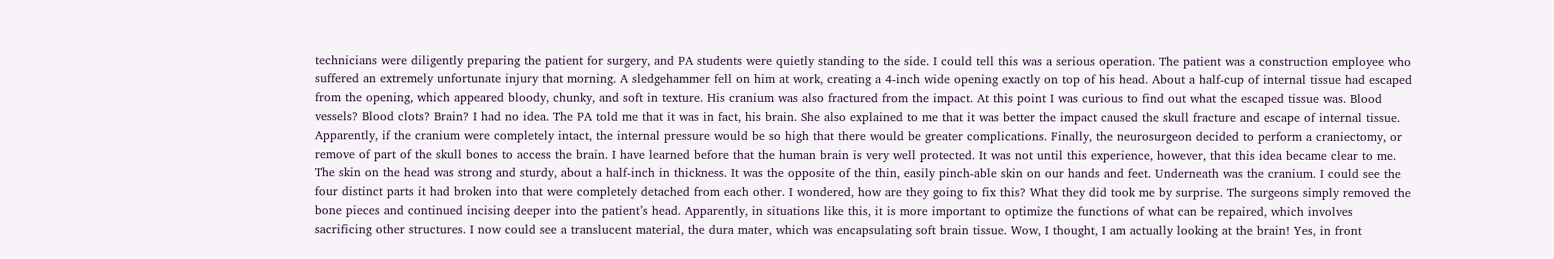technicians were diligently preparing the patient for surgery, and PA students were quietly standing to the side. I could tell this was a serious operation. The patient was a construction employee who suffered an extremely unfortunate injury that morning. A sledgehammer fell on him at work, creating a 4-inch wide opening exactly on top of his head. About a half-cup of internal tissue had escaped from the opening, which appeared bloody, chunky, and soft in texture. His cranium was also fractured from the impact. At this point I was curious to find out what the escaped tissue was. Blood vessels? Blood clots? Brain? I had no idea. The PA told me that it was in fact, his brain. She also explained to me that it was better the impact caused the skull fracture and escape of internal tissue. Apparently, if the cranium were completely intact, the internal pressure would be so high that there would be greater complications. Finally, the neurosurgeon decided to perform a craniectomy, or remove of part of the skull bones to access the brain. I have learned before that the human brain is very well protected. It was not until this experience, however, that this idea became clear to me. The skin on the head was strong and sturdy, about a half-inch in thickness. It was the opposite of the thin, easily pinch-able skin on our hands and feet. Underneath was the cranium. I could see the four distinct parts it had broken into that were completely detached from each other. I wondered, how are they going to fix this? What they did took me by surprise. The surgeons simply removed the bone pieces and continued incising deeper into the patient’s head. Apparently, in situations like this, it is more important to optimize the functions of what can be repaired, which involves sacrificing other structures. I now could see a translucent material, the dura mater, which was encapsulating soft brain tissue. Wow, I thought, I am actually looking at the brain! Yes, in front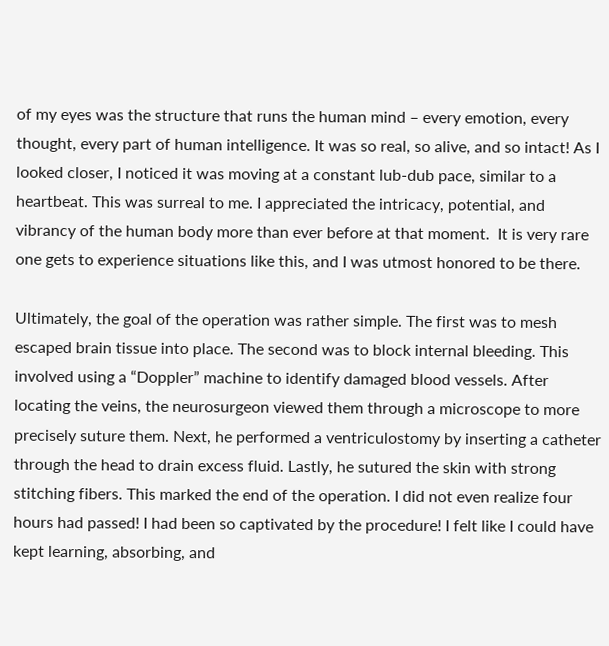of my eyes was the structure that runs the human mind – every emotion, every thought, every part of human intelligence. It was so real, so alive, and so intact! As I looked closer, I noticed it was moving at a constant lub-dub pace, similar to a heartbeat. This was surreal to me. I appreciated the intricacy, potential, and vibrancy of the human body more than ever before at that moment.  It is very rare one gets to experience situations like this, and I was utmost honored to be there.

Ultimately, the goal of the operation was rather simple. The first was to mesh escaped brain tissue into place. The second was to block internal bleeding. This involved using a “Doppler” machine to identify damaged blood vessels. After locating the veins, the neurosurgeon viewed them through a microscope to more precisely suture them. Next, he performed a ventriculostomy by inserting a catheter through the head to drain excess fluid. Lastly, he sutured the skin with strong stitching fibers. This marked the end of the operation. I did not even realize four hours had passed! I had been so captivated by the procedure! I felt like I could have kept learning, absorbing, and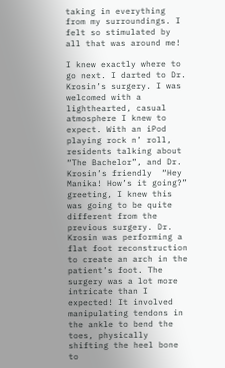taking in everything from my surroundings. I felt so stimulated by all that was around me!

I knew exactly where to go next. I darted to Dr. Krosin’s surgery. I was welcomed with a lighthearted, casual atmosphere I knew to expect. With an iPod playing rock n’ roll, residents talking about “The Bachelor”, and Dr. Krosin’s friendly  “Hey Manika! How’s it going?” greeting, I knew this was going to be quite different from the previous surgery. Dr. Krosin was performing a flat foot reconstruction to create an arch in the patient’s foot. The surgery was a lot more intricate than I expected! It involved manipulating tendons in the ankle to bend the toes, physically shifting the heel bone to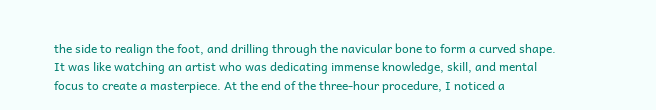the side to realign the foot, and drilling through the navicular bone to form a curved shape. It was like watching an artist who was dedicating immense knowledge, skill, and mental focus to create a masterpiece. At the end of the three-hour procedure, I noticed a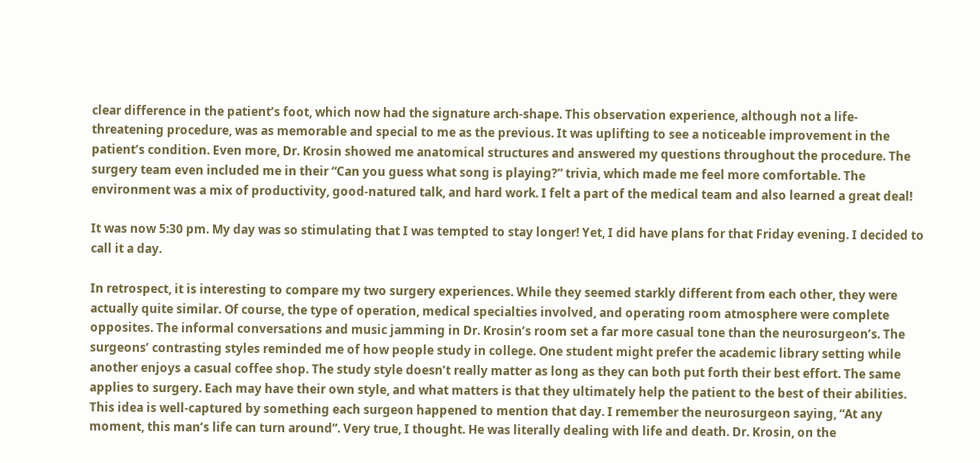clear difference in the patient’s foot, which now had the signature arch-shape. This observation experience, although not a life-threatening procedure, was as memorable and special to me as the previous. It was uplifting to see a noticeable improvement in the patient’s condition. Even more, Dr. Krosin showed me anatomical structures and answered my questions throughout the procedure. The surgery team even included me in their “Can you guess what song is playing?” trivia, which made me feel more comfortable. The environment was a mix of productivity, good-natured talk, and hard work. I felt a part of the medical team and also learned a great deal!

It was now 5:30 pm. My day was so stimulating that I was tempted to stay longer! Yet, I did have plans for that Friday evening. I decided to call it a day.

In retrospect, it is interesting to compare my two surgery experiences. While they seemed starkly different from each other, they were actually quite similar. Of course, the type of operation, medical specialties involved, and operating room atmosphere were complete opposites. The informal conversations and music jamming in Dr. Krosin’s room set a far more casual tone than the neurosurgeon’s. The surgeons’ contrasting styles reminded me of how people study in college. One student might prefer the academic library setting while another enjoys a casual coffee shop. The study style doesn’t really matter as long as they can both put forth their best effort. The same applies to surgery. Each may have their own style, and what matters is that they ultimately help the patient to the best of their abilities. This idea is well-captured by something each surgeon happened to mention that day. I remember the neurosurgeon saying, “At any moment, this man’s life can turn around”. Very true, I thought. He was literally dealing with life and death. Dr. Krosin, on the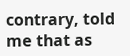contrary, told me that as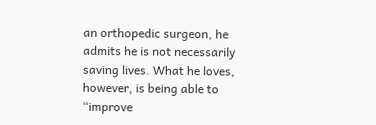an orthopedic surgeon, he admits he is not necessarily saving lives. What he loves, however, is being able to “improve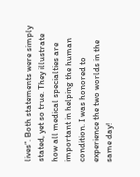lives”. Both statements were simply stated, yet so true. They illustrate how all medical specialties are important in helping the human condition. I was honored to experience the two worlds in the same day!